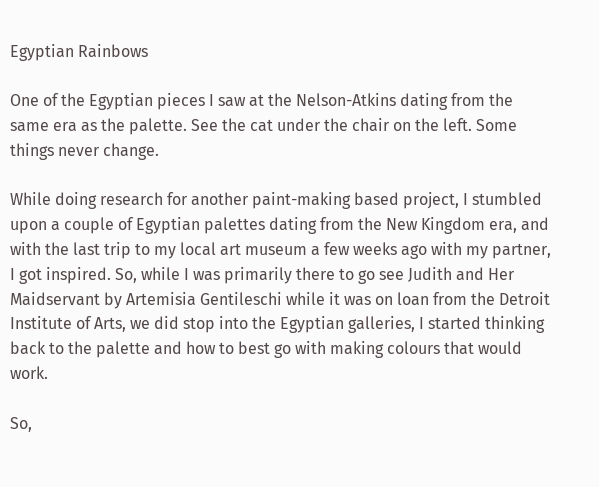Egyptian Rainbows

One of the Egyptian pieces I saw at the Nelson-Atkins dating from the same era as the palette. See the cat under the chair on the left. Some things never change.

While doing research for another paint-making based project, I stumbled upon a couple of Egyptian palettes dating from the New Kingdom era, and with the last trip to my local art museum a few weeks ago with my partner, I got inspired. So, while I was primarily there to go see Judith and Her Maidservant by Artemisia Gentileschi while it was on loan from the Detroit Institute of Arts, we did stop into the Egyptian galleries, I started thinking back to the palette and how to best go with making colours that would work.

So,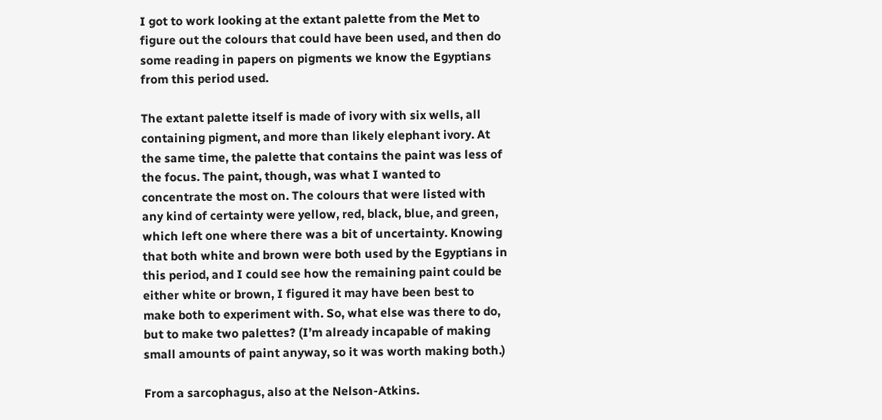I got to work looking at the extant palette from the Met to figure out the colours that could have been used, and then do some reading in papers on pigments we know the Egyptians from this period used.

The extant palette itself is made of ivory with six wells, all containing pigment, and more than likely elephant ivory. At the same time, the palette that contains the paint was less of the focus. The paint, though, was what I wanted to concentrate the most on. The colours that were listed with any kind of certainty were yellow, red, black, blue, and green, which left one where there was a bit of uncertainty. Knowing that both white and brown were both used by the Egyptians in this period, and I could see how the remaining paint could be either white or brown, I figured it may have been best to make both to experiment with. So, what else was there to do, but to make two palettes? (I’m already incapable of making small amounts of paint anyway, so it was worth making both.)

From a sarcophagus, also at the Nelson-Atkins.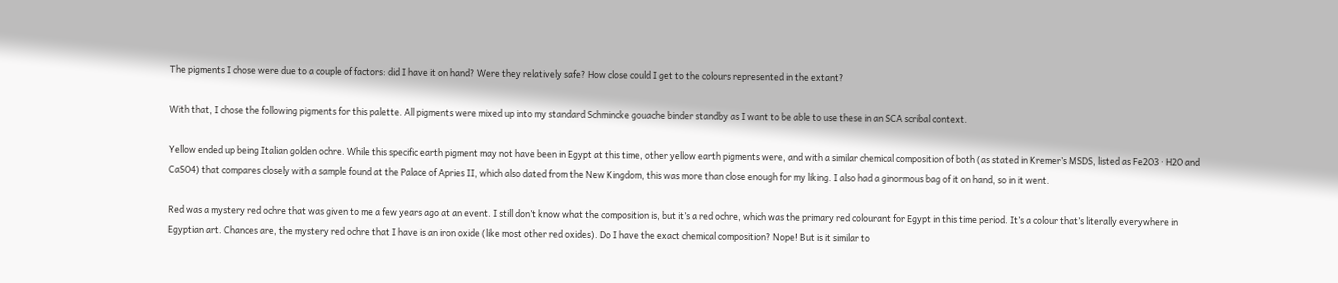The pigments I chose were due to a couple of factors: did I have it on hand? Were they relatively safe? How close could I get to the colours represented in the extant?

With that, I chose the following pigments for this palette. All pigments were mixed up into my standard Schmincke gouache binder standby as I want to be able to use these in an SCA scribal context.

Yellow ended up being Italian golden ochre. While this specific earth pigment may not have been in Egypt at this time, other yellow earth pigments were, and with a similar chemical composition of both (as stated in Kremer’s MSDS, listed as Fe2O3 · H2O and CaSO4) that compares closely with a sample found at the Palace of Apries II, which also dated from the New Kingdom, this was more than close enough for my liking. I also had a ginormous bag of it on hand, so in it went.

Red was a mystery red ochre that was given to me a few years ago at an event. I still don’t know what the composition is, but it’s a red ochre, which was the primary red colourant for Egypt in this time period. It’s a colour that’s literally everywhere in Egyptian art. Chances are, the mystery red ochre that I have is an iron oxide (like most other red oxides). Do I have the exact chemical composition? Nope! But is it similar to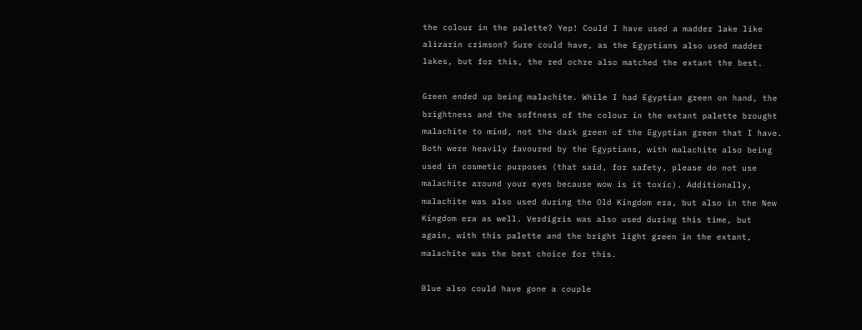the colour in the palette? Yep! Could I have used a madder lake like alizarin crimson? Sure could have, as the Egyptians also used madder lakes, but for this, the red ochre also matched the extant the best.

Green ended up being malachite. While I had Egyptian green on hand, the brightness and the softness of the colour in the extant palette brought malachite to mind, not the dark green of the Egyptian green that I have. Both were heavily favoured by the Egyptians, with malachite also being used in cosmetic purposes (that said, for safety, please do not use malachite around your eyes because wow is it toxic). Additionally, malachite was also used during the Old Kingdom era, but also in the New Kingdom era as well. Verdigris was also used during this time, but again, with this palette and the bright light green in the extant, malachite was the best choice for this.

Blue also could have gone a couple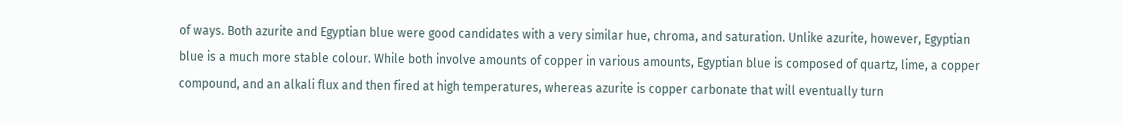of ways. Both azurite and Egyptian blue were good candidates with a very similar hue, chroma, and saturation. Unlike azurite, however, Egyptian blue is a much more stable colour. While both involve amounts of copper in various amounts, Egyptian blue is composed of quartz, lime, a copper compound, and an alkali flux and then fired at high temperatures, whereas azurite is copper carbonate that will eventually turn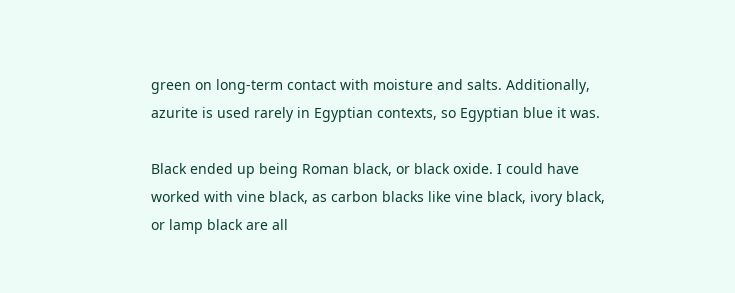green on long-term contact with moisture and salts. Additionally, azurite is used rarely in Egyptian contexts, so Egyptian blue it was.

Black ended up being Roman black, or black oxide. I could have worked with vine black, as carbon blacks like vine black, ivory black, or lamp black are all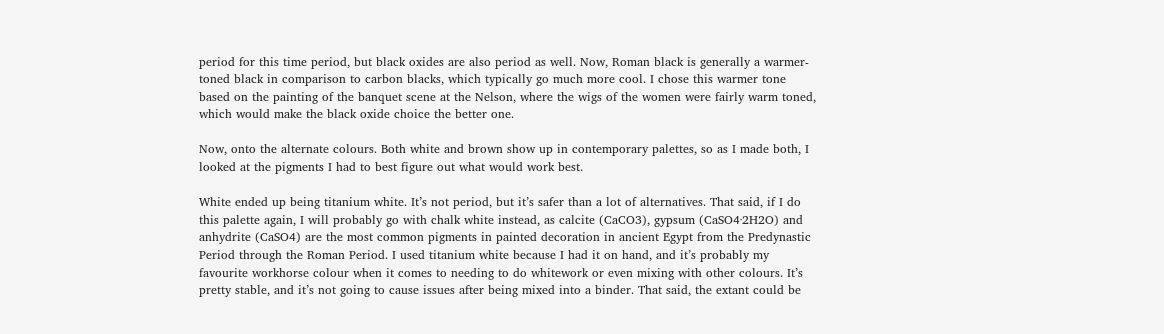period for this time period, but black oxides are also period as well. Now, Roman black is generally a warmer-toned black in comparison to carbon blacks, which typically go much more cool. I chose this warmer tone based on the painting of the banquet scene at the Nelson, where the wigs of the women were fairly warm toned, which would make the black oxide choice the better one.

Now, onto the alternate colours. Both white and brown show up in contemporary palettes, so as I made both, I looked at the pigments I had to best figure out what would work best.

White ended up being titanium white. It’s not period, but it’s safer than a lot of alternatives. That said, if I do this palette again, I will probably go with chalk white instead, as calcite (CaCO3), gypsum (CaSO4·2H2O) and anhydrite (CaSO4) are the most common pigments in painted decoration in ancient Egypt from the Predynastic Period through the Roman Period. I used titanium white because I had it on hand, and it’s probably my favourite workhorse colour when it comes to needing to do whitework or even mixing with other colours. It’s pretty stable, and it’s not going to cause issues after being mixed into a binder. That said, the extant could be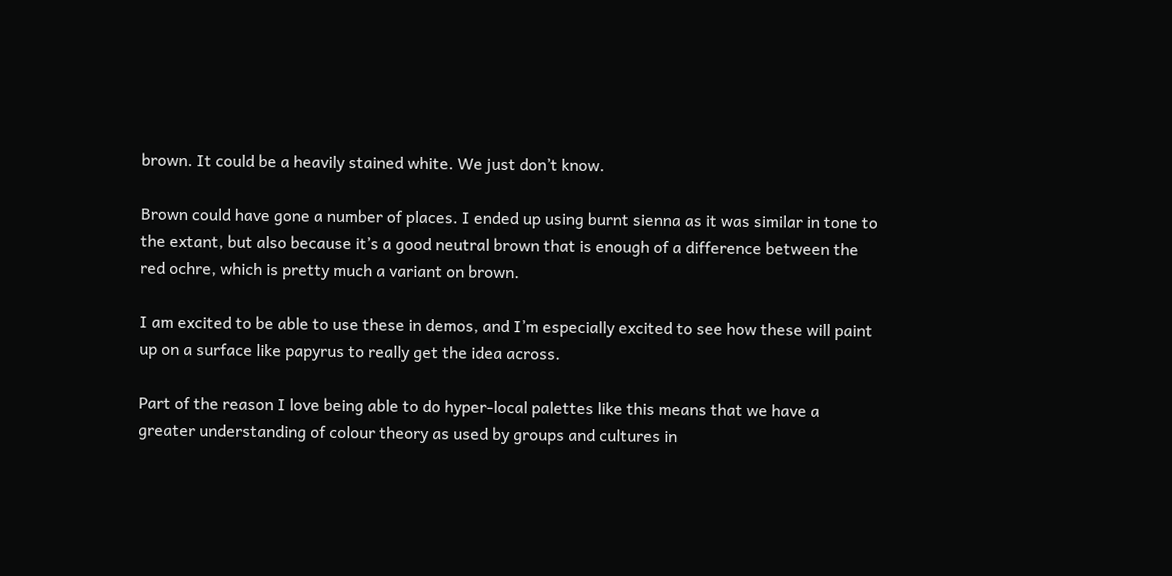brown. It could be a heavily stained white. We just don’t know.

Brown could have gone a number of places. I ended up using burnt sienna as it was similar in tone to the extant, but also because it’s a good neutral brown that is enough of a difference between the red ochre, which is pretty much a variant on brown.

I am excited to be able to use these in demos, and I’m especially excited to see how these will paint up on a surface like papyrus to really get the idea across.

Part of the reason I love being able to do hyper-local palettes like this means that we have a greater understanding of colour theory as used by groups and cultures in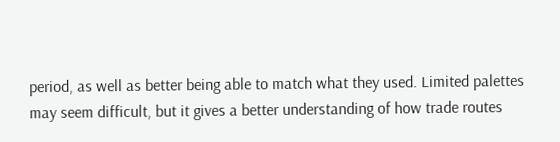period, as well as better being able to match what they used. Limited palettes may seem difficult, but it gives a better understanding of how trade routes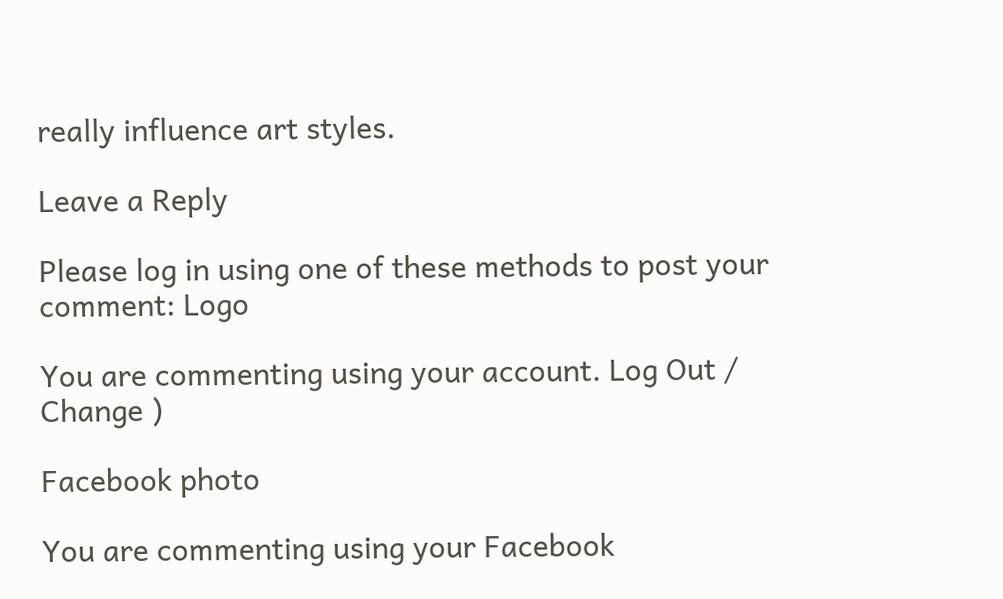really influence art styles.

Leave a Reply

Please log in using one of these methods to post your comment: Logo

You are commenting using your account. Log Out /  Change )

Facebook photo

You are commenting using your Facebook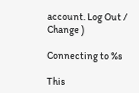account. Log Out /  Change )

Connecting to %s

This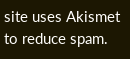site uses Akismet to reduce spam.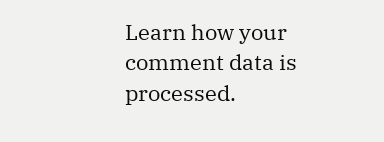Learn how your comment data is processed.